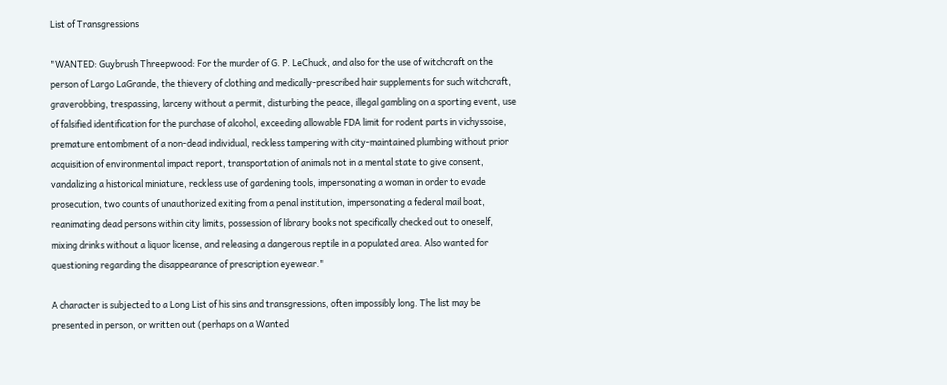List of Transgressions

"WANTED: Guybrush Threepwood: For the murder of G. P. LeChuck, and also for the use of witchcraft on the person of Largo LaGrande, the thievery of clothing and medically-prescribed hair supplements for such witchcraft, graverobbing, trespassing, larceny without a permit, disturbing the peace, illegal gambling on a sporting event, use of falsified identification for the purchase of alcohol, exceeding allowable FDA limit for rodent parts in vichyssoise, premature entombment of a non-dead individual, reckless tampering with city-maintained plumbing without prior acquisition of environmental impact report, transportation of animals not in a mental state to give consent, vandalizing a historical miniature, reckless use of gardening tools, impersonating a woman in order to evade prosecution, two counts of unauthorized exiting from a penal institution, impersonating a federal mail boat, reanimating dead persons within city limits, possession of library books not specifically checked out to oneself, mixing drinks without a liquor license, and releasing a dangerous reptile in a populated area. Also wanted for questioning regarding the disappearance of prescription eyewear."

A character is subjected to a Long List of his sins and transgressions, often impossibly long. The list may be presented in person, or written out (perhaps on a Wanted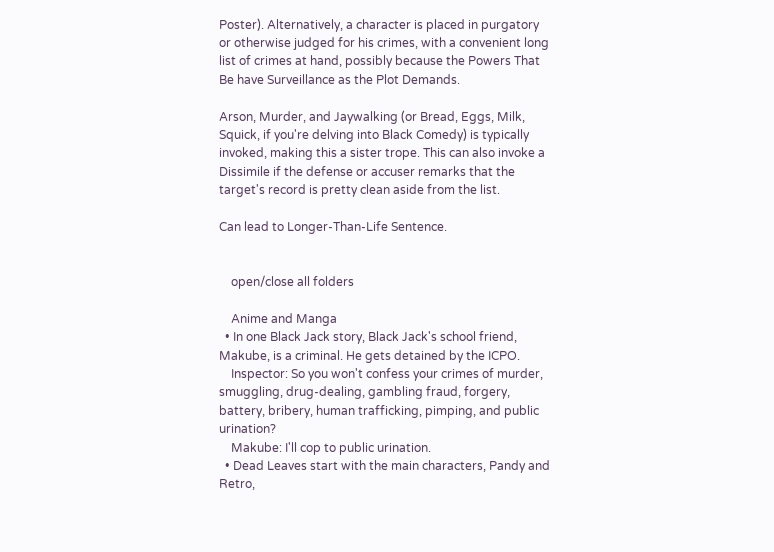Poster). Alternatively, a character is placed in purgatory or otherwise judged for his crimes, with a convenient long list of crimes at hand, possibly because the Powers That Be have Surveillance as the Plot Demands.

Arson, Murder, and Jaywalking (or Bread, Eggs, Milk, Squick, if you're delving into Black Comedy) is typically invoked, making this a sister trope. This can also invoke a Dissimile if the defense or accuser remarks that the target's record is pretty clean aside from the list.

Can lead to Longer-Than-Life Sentence.


    open/close all folders

    Anime and Manga
  • In one Black Jack story, Black Jack's school friend, Makube, is a criminal. He gets detained by the ICPO.
    Inspector: So you won't confess your crimes of murder, smuggling, drug-dealing, gambling fraud, forgery, battery, bribery, human trafficking, pimping, and public urination?
    Makube: I'll cop to public urination.
  • Dead Leaves start with the main characters, Pandy and Retro,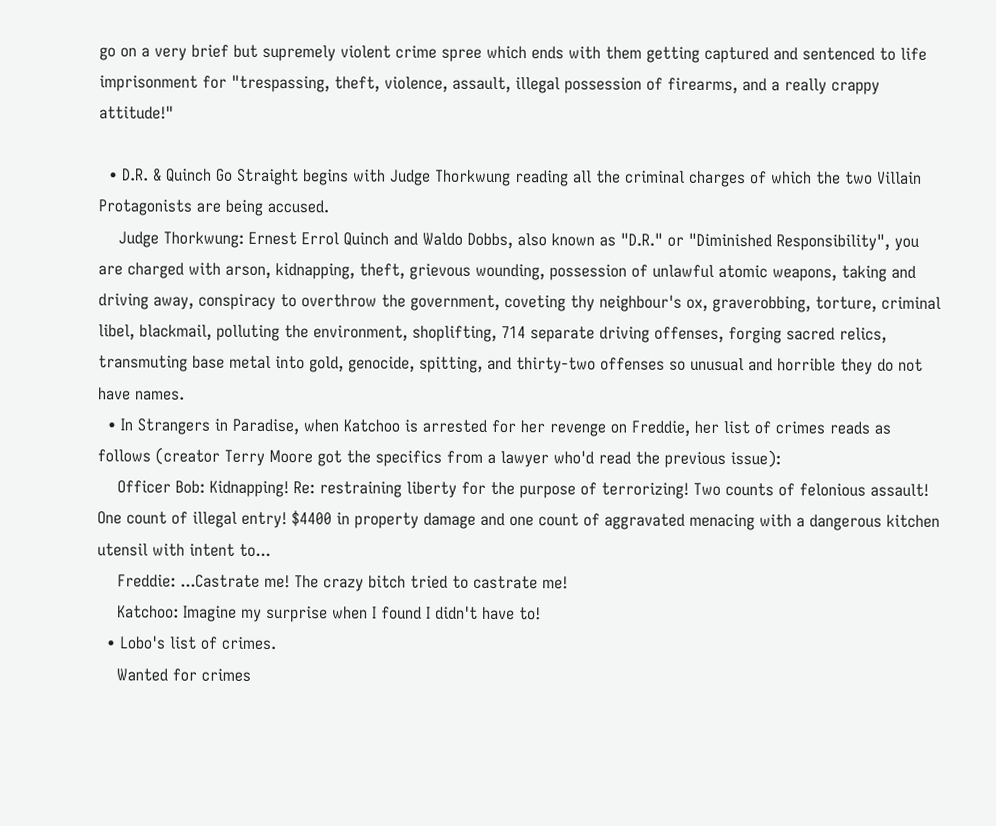go on a very brief but supremely violent crime spree which ends with them getting captured and sentenced to life imprisonment for "trespassing, theft, violence, assault, illegal possession of firearms, and a really crappy attitude!"

  • D.R. & Quinch Go Straight begins with Judge Thorkwung reading all the criminal charges of which the two Villain Protagonists are being accused.
    Judge Thorkwung: Ernest Errol Quinch and Waldo Dobbs, also known as "D.R." or "Diminished Responsibility", you are charged with arson, kidnapping, theft, grievous wounding, possession of unlawful atomic weapons, taking and driving away, conspiracy to overthrow the government, coveting thy neighbour's ox, graverobbing, torture, criminal libel, blackmail, polluting the environment, shoplifting, 714 separate driving offenses, forging sacred relics, transmuting base metal into gold, genocide, spitting, and thirty-two offenses so unusual and horrible they do not have names.
  • In Strangers in Paradise, when Katchoo is arrested for her revenge on Freddie, her list of crimes reads as follows (creator Terry Moore got the specifics from a lawyer who'd read the previous issue):
    Officer Bob: Kidnapping! Re: restraining liberty for the purpose of terrorizing! Two counts of felonious assault! One count of illegal entry! $4400 in property damage and one count of aggravated menacing with a dangerous kitchen utensil with intent to...
    Freddie: ...Castrate me! The crazy bitch tried to castrate me!
    Katchoo: Imagine my surprise when I found I didn't have to!
  • Lobo's list of crimes.
    Wanted for crimes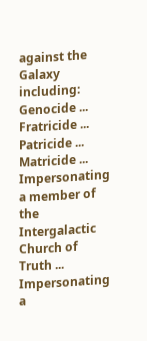against the Galaxy including: Genocide ... Fratricide ... Patricide ... Matricide ... Impersonating a member of the Intergalactic Church of Truth ... Impersonating a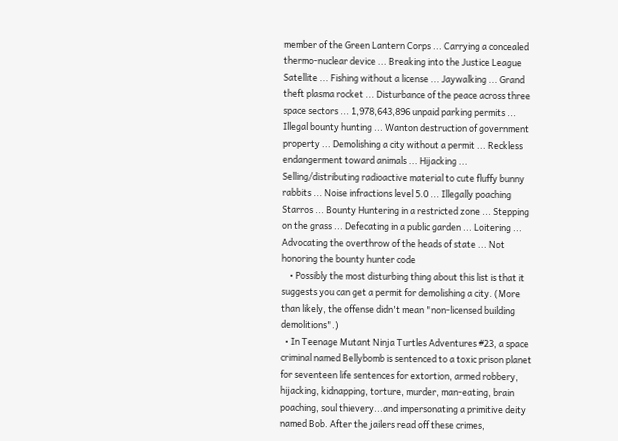member of the Green Lantern Corps ... Carrying a concealed thermo-nuclear device ... Breaking into the Justice League Satellite ... Fishing without a license ... Jaywalking ... Grand theft plasma rocket ... Disturbance of the peace across three space sectors ... 1,978,643,896 unpaid parking permits ... Illegal bounty hunting ... Wanton destruction of government property ... Demolishing a city without a permit ... Reckless endangerment toward animals ... Hijacking ... Selling/distributing radioactive material to cute fluffy bunny rabbits ... Noise infractions level 5.0 ... Illegally poaching Starros ... Bounty Huntering in a restricted zone ... Stepping on the grass ... Defecating in a public garden ... Loitering ... Advocating the overthrow of the heads of state ... Not honoring the bounty hunter code
    • Possibly the most disturbing thing about this list is that it suggests you can get a permit for demolishing a city. (More than likely, the offense didn't mean "non-licensed building demolitions".)
  • In Teenage Mutant Ninja Turtles Adventures #23, a space criminal named Bellybomb is sentenced to a toxic prison planet for seventeen life sentences for extortion, armed robbery, hijacking, kidnapping, torture, murder, man-eating, brain poaching, soul thievery...and impersonating a primitive deity named Bob. After the jailers read off these crimes,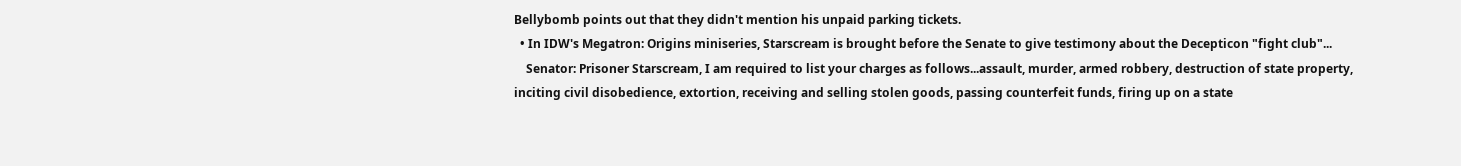Bellybomb points out that they didn't mention his unpaid parking tickets.
  • In IDW's Megatron: Origins miniseries, Starscream is brought before the Senate to give testimony about the Decepticon "fight club"...
    Senator: Prisoner Starscream, I am required to list your charges as follows...assault, murder, armed robbery, destruction of state property, inciting civil disobedience, extortion, receiving and selling stolen goods, passing counterfeit funds, firing up on a state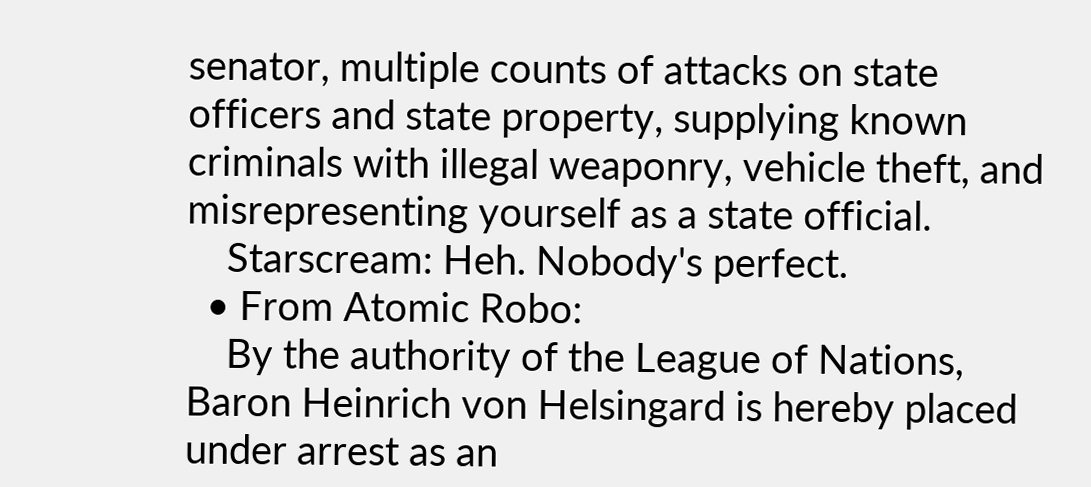senator, multiple counts of attacks on state officers and state property, supplying known criminals with illegal weaponry, vehicle theft, and misrepresenting yourself as a state official.
    Starscream: Heh. Nobody's perfect.
  • From Atomic Robo:
    By the authority of the League of Nations, Baron Heinrich von Helsingard is hereby placed under arrest as an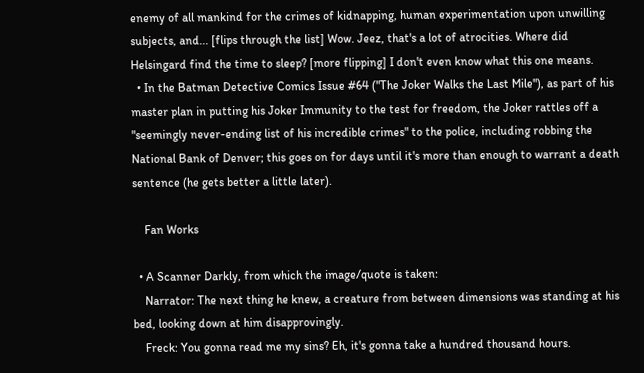enemy of all mankind for the crimes of kidnapping, human experimentation upon unwilling subjects, and... [flips through the list] Wow. Jeez, that's a lot of atrocities. Where did Helsingard find the time to sleep? [more flipping] I don't even know what this one means.
  • In the Batman Detective Comics Issue #64 ("The Joker Walks the Last Mile"), as part of his master plan in putting his Joker Immunity to the test for freedom, the Joker rattles off a "seemingly never-ending list of his incredible crimes" to the police, including robbing the National Bank of Denver; this goes on for days until it's more than enough to warrant a death sentence (he gets better a little later).

    Fan Works

  • A Scanner Darkly, from which the image/quote is taken:
    Narrator: The next thing he knew, a creature from between dimensions was standing at his bed, looking down at him disapprovingly.
    Freck: You gonna read me my sins? Eh, it's gonna take a hundred thousand hours.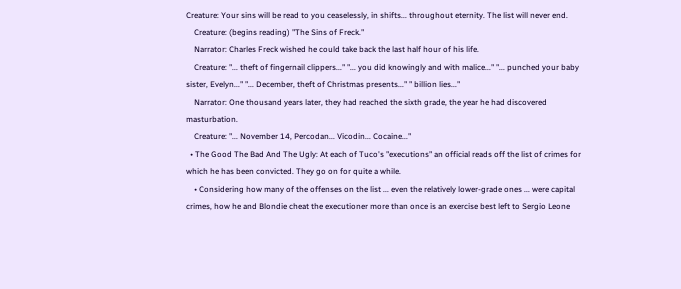Creature: Your sins will be read to you ceaselessly, in shifts... throughout eternity. The list will never end.
    Creature: (begins reading) "The Sins of Freck."
    Narrator: Charles Freck wished he could take back the last half hour of his life.
    Creature: "... theft of fingernail clippers..." "... you did knowingly and with malice..." "... punched your baby sister, Evelyn..." "... December, theft of Christmas presents..." " billion lies..."
    Narrator: One thousand years later, they had reached the sixth grade, the year he had discovered masturbation.
    Creature: "... November 14, Percodan... Vicodin... Cocaine..."
  • The Good The Bad And The Ugly: At each of Tuco's "executions" an official reads off the list of crimes for which he has been convicted. They go on for quite a while.
    • Considering how many of the offenses on the list ... even the relatively lower-grade ones ... were capital crimes, how he and Blondie cheat the executioner more than once is an exercise best left to Sergio Leone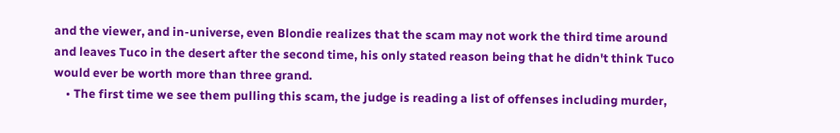and the viewer, and in-universe, even Blondie realizes that the scam may not work the third time around and leaves Tuco in the desert after the second time, his only stated reason being that he didn't think Tuco would ever be worth more than three grand.
    • The first time we see them pulling this scam, the judge is reading a list of offenses including murder,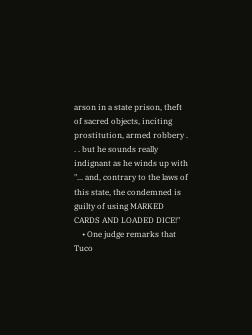arson in a state prison, theft of sacred objects, inciting prostitution, armed robbery . . . but he sounds really indignant as he winds up with "... and, contrary to the laws of this state, the condemned is guilty of using MARKED CARDS AND LOADED DICE!"
    • One judge remarks that Tuco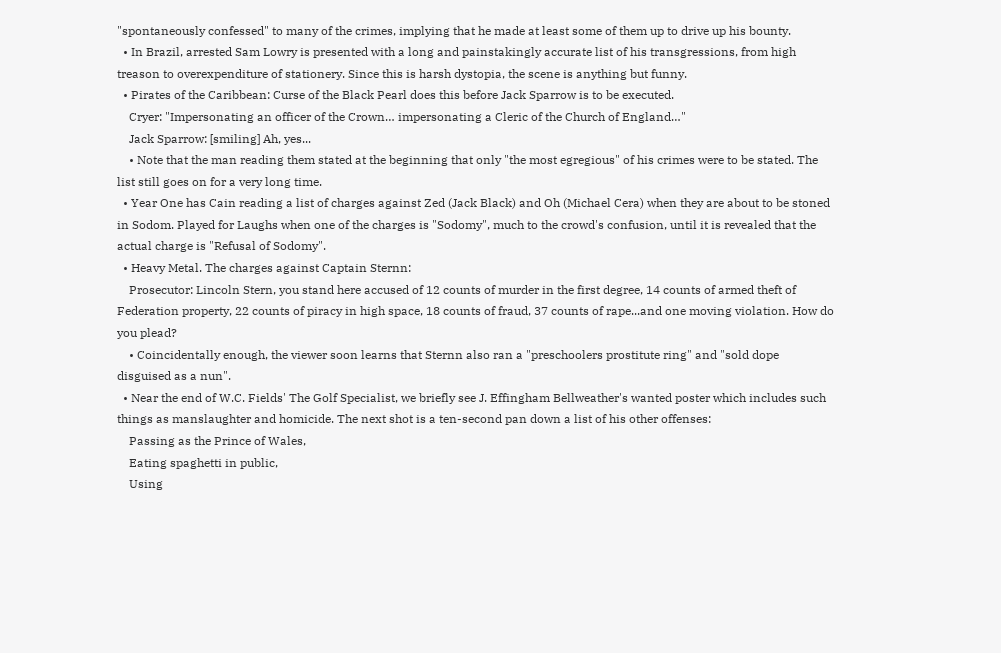"spontaneously confessed" to many of the crimes, implying that he made at least some of them up to drive up his bounty.
  • In Brazil, arrested Sam Lowry is presented with a long and painstakingly accurate list of his transgressions, from high treason to overexpenditure of stationery. Since this is harsh dystopia, the scene is anything but funny.
  • Pirates of the Caribbean: Curse of the Black Pearl does this before Jack Sparrow is to be executed.
    Cryer: "Impersonating an officer of the Crown… impersonating a Cleric of the Church of England…"
    Jack Sparrow: [smiling] Ah, yes...
    • Note that the man reading them stated at the beginning that only "the most egregious" of his crimes were to be stated. The list still goes on for a very long time.
  • Year One has Cain reading a list of charges against Zed (Jack Black) and Oh (Michael Cera) when they are about to be stoned in Sodom. Played for Laughs when one of the charges is "Sodomy", much to the crowd's confusion, until it is revealed that the actual charge is "Refusal of Sodomy".
  • Heavy Metal. The charges against Captain Sternn:
    Prosecutor: Lincoln Stern, you stand here accused of 12 counts of murder in the first degree, 14 counts of armed theft of Federation property, 22 counts of piracy in high space, 18 counts of fraud, 37 counts of rape...and one moving violation. How do you plead?
    • Coincidentally enough, the viewer soon learns that Sternn also ran a "preschoolers prostitute ring" and "sold dope disguised as a nun".
  • Near the end of W.C. Fields' The Golf Specialist, we briefly see J. Effingham Bellweather's wanted poster which includes such things as manslaughter and homicide. The next shot is a ten-second pan down a list of his other offenses:
    Passing as the Prince of Wales,
    Eating spaghetti in public,
    Using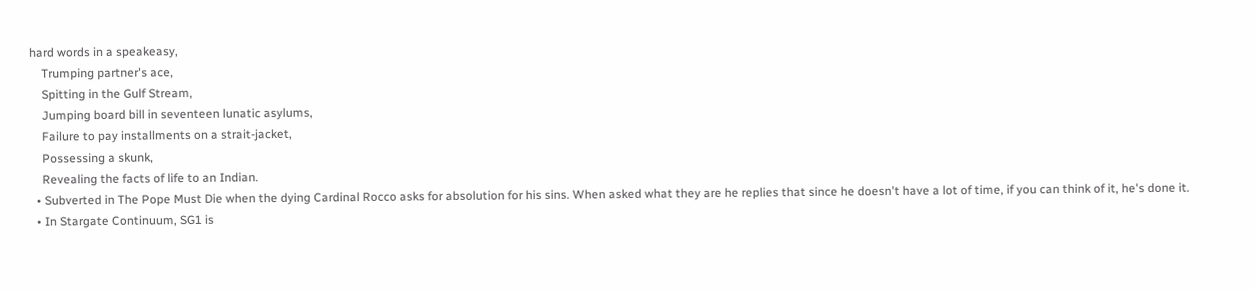hard words in a speakeasy,
    Trumping partner's ace,
    Spitting in the Gulf Stream,
    Jumping board bill in seventeen lunatic asylums,
    Failure to pay installments on a strait-jacket,
    Possessing a skunk,
    Revealing the facts of life to an Indian.
  • Subverted in The Pope Must Die when the dying Cardinal Rocco asks for absolution for his sins. When asked what they are he replies that since he doesn't have a lot of time, if you can think of it, he's done it.
  • In Stargate Continuum, SG1 is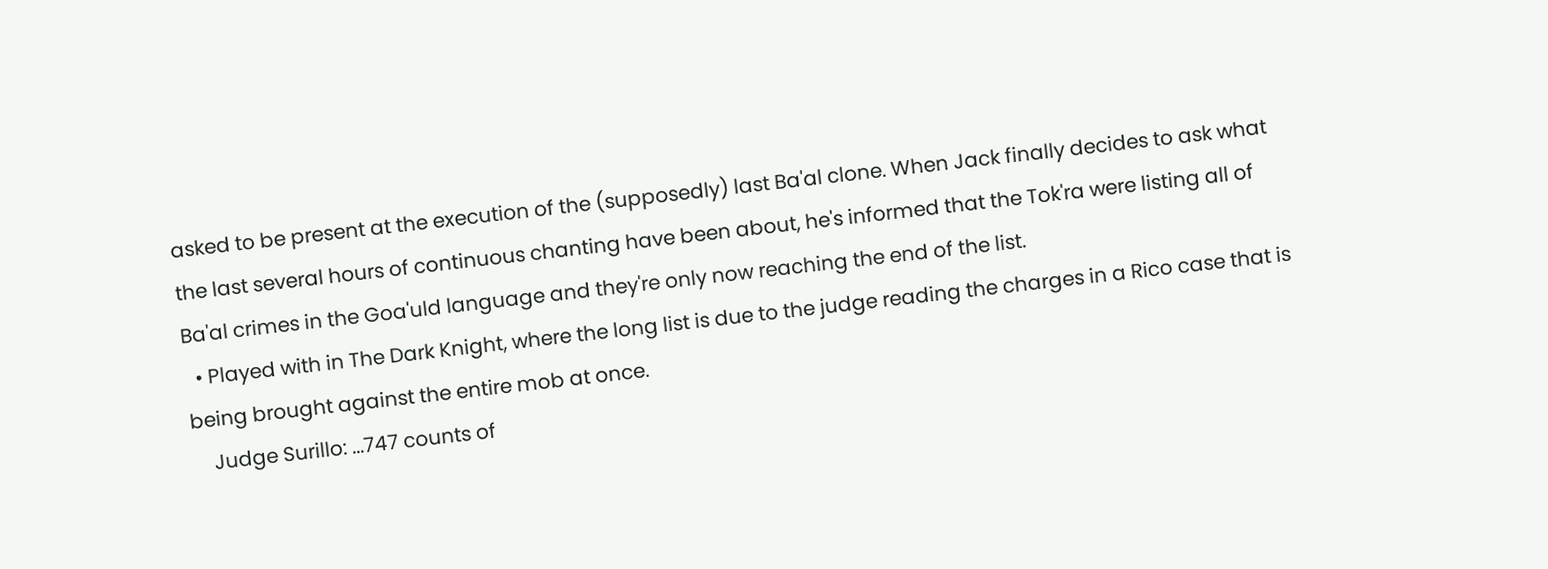asked to be present at the execution of the (supposedly) last Ba'al clone. When Jack finally decides to ask what the last several hours of continuous chanting have been about, he's informed that the Tok'ra were listing all of Ba'al crimes in the Goa'uld language and they're only now reaching the end of the list.
  • Played with in The Dark Knight, where the long list is due to the judge reading the charges in a Rico case that is being brought against the entire mob at once.
    Judge Surillo: ...747 counts of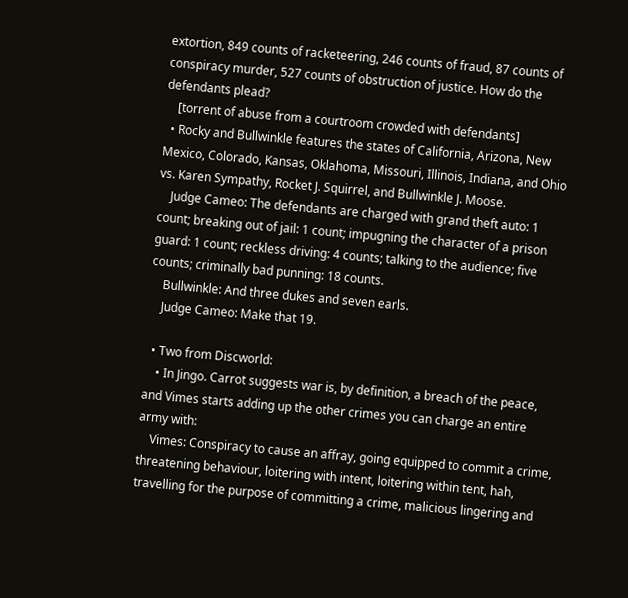extortion, 849 counts of racketeering, 246 counts of fraud, 87 counts of conspiracy murder, 527 counts of obstruction of justice. How do the defendants plead?
    [torrent of abuse from a courtroom crowded with defendants]
  • Rocky and Bullwinkle features the states of California, Arizona, New Mexico, Colorado, Kansas, Oklahoma, Missouri, Illinois, Indiana, and Ohio vs. Karen Sympathy, Rocket J. Squirrel, and Bullwinkle J. Moose.
    Judge Cameo: The defendants are charged with grand theft auto: 1 count; breaking out of jail: 1 count; impugning the character of a prison guard: 1 count; reckless driving: 4 counts; talking to the audience; five counts; criminally bad punning: 18 counts.
    Bullwinkle: And three dukes and seven earls.
    Judge Cameo: Make that 19.

  • Two from Discworld:
    • In Jingo. Carrot suggests war is, by definition, a breach of the peace, and Vimes starts adding up the other crimes you can charge an entire army with:
    Vimes: Conspiracy to cause an affray, going equipped to commit a crime, threatening behaviour, loitering with intent, loitering within tent, hah, travelling for the purpose of committing a crime, malicious lingering and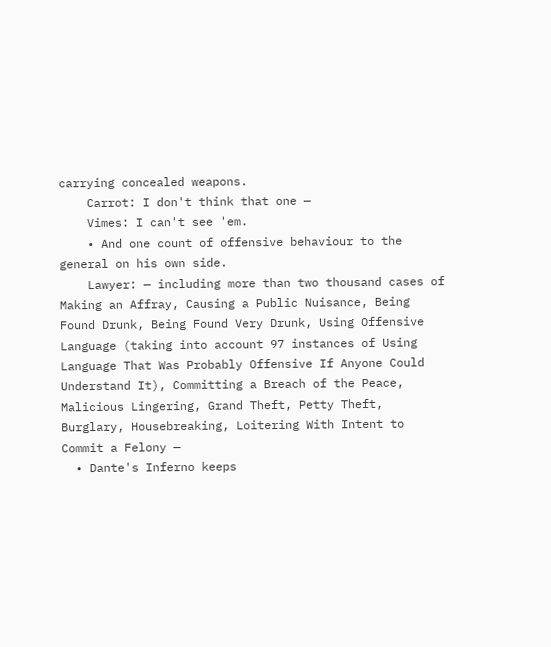carrying concealed weapons.
    Carrot: I don't think that one —
    Vimes: I can't see 'em.
    • And one count of offensive behaviour to the general on his own side.
    Lawyer: — including more than two thousand cases of Making an Affray, Causing a Public Nuisance, Being Found Drunk, Being Found Very Drunk, Using Offensive Language (taking into account 97 instances of Using Language That Was Probably Offensive If Anyone Could Understand It), Committing a Breach of the Peace, Malicious Lingering, Grand Theft, Petty Theft, Burglary, Housebreaking, Loitering With Intent to Commit a Felony —
  • Dante's Inferno keeps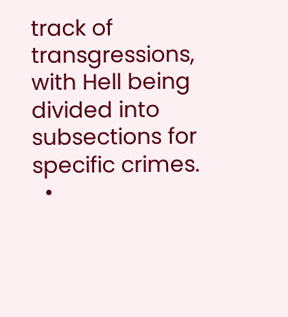track of transgressions, with Hell being divided into subsections for specific crimes.
  •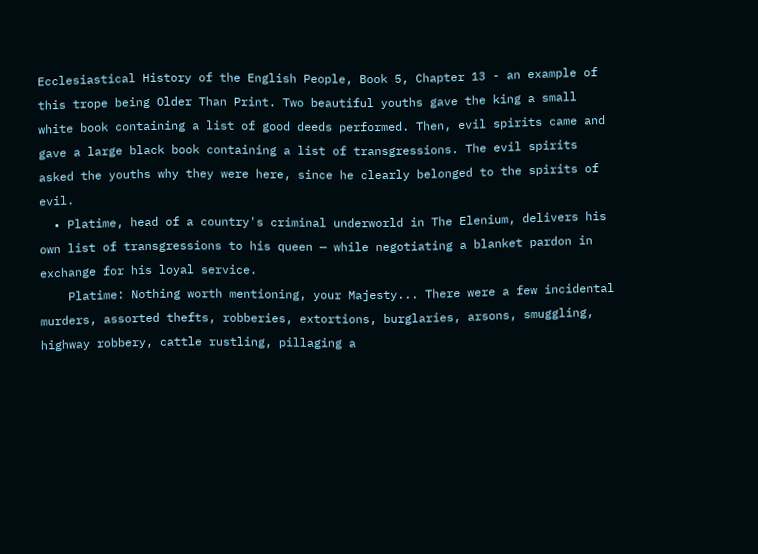Ecclesiastical History of the English People, Book 5, Chapter 13 - an example of this trope being Older Than Print. Two beautiful youths gave the king a small white book containing a list of good deeds performed. Then, evil spirits came and gave a large black book containing a list of transgressions. The evil spirits asked the youths why they were here, since he clearly belonged to the spirits of evil.
  • Platime, head of a country's criminal underworld in The Elenium, delivers his own list of transgressions to his queen — while negotiating a blanket pardon in exchange for his loyal service.
    Platime: Nothing worth mentioning, your Majesty... There were a few incidental murders, assorted thefts, robberies, extortions, burglaries, arsons, smuggling, highway robbery, cattle rustling, pillaging a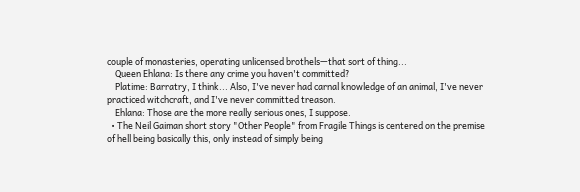couple of monasteries, operating unlicensed brothels—that sort of thing...
    Queen Ehlana: Is there any crime you haven't committed?
    Platime: Barratry, I think... Also, I've never had carnal knowledge of an animal, I've never practiced witchcraft, and I've never committed treason.
    Ehlana: Those are the more really serious ones, I suppose.
  • The Neil Gaiman short story "Other People" from Fragile Things is centered on the premise of hell being basically this, only instead of simply being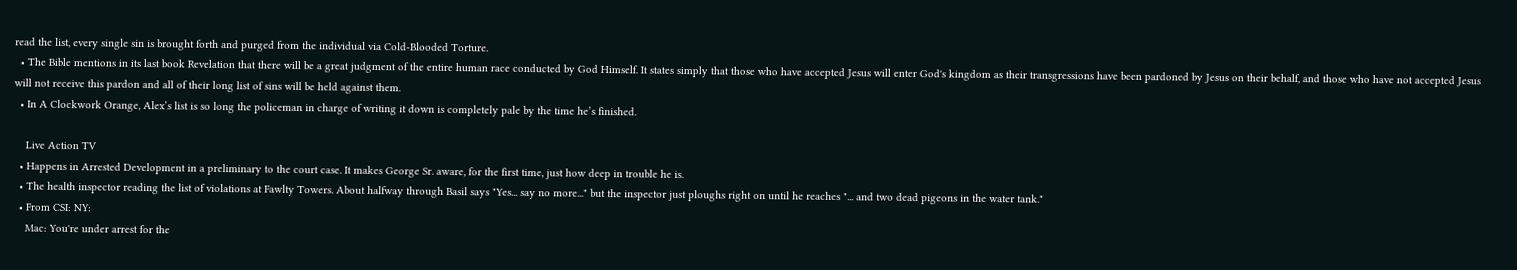read the list, every single sin is brought forth and purged from the individual via Cold-Blooded Torture.
  • The Bible mentions in its last book Revelation that there will be a great judgment of the entire human race conducted by God Himself. It states simply that those who have accepted Jesus will enter God's kingdom as their transgressions have been pardoned by Jesus on their behalf, and those who have not accepted Jesus will not receive this pardon and all of their long list of sins will be held against them.
  • In A Clockwork Orange, Alex’s list is so long the policeman in charge of writing it down is completely pale by the time he’s finished.

    Live Action TV
  • Happens in Arrested Development in a preliminary to the court case. It makes George Sr. aware, for the first time, just how deep in trouble he is.
  • The health inspector reading the list of violations at Fawlty Towers. About halfway through Basil says "Yes... say no more..." but the inspector just ploughs right on until he reaches "... and two dead pigeons in the water tank."
  • From CSI: NY:
    Mac: You're under arrest for the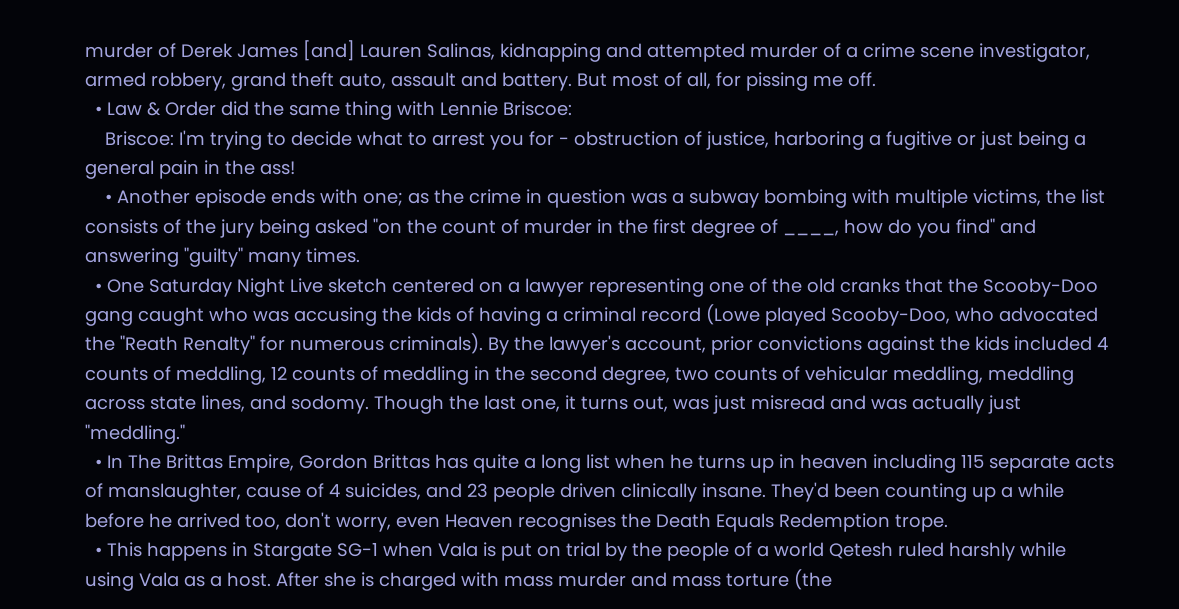murder of Derek James [and] Lauren Salinas, kidnapping and attempted murder of a crime scene investigator, armed robbery, grand theft auto, assault and battery. But most of all, for pissing me off.
  • Law & Order did the same thing with Lennie Briscoe:
    Briscoe: I'm trying to decide what to arrest you for - obstruction of justice, harboring a fugitive or just being a general pain in the ass!
    • Another episode ends with one; as the crime in question was a subway bombing with multiple victims, the list consists of the jury being asked "on the count of murder in the first degree of ____, how do you find" and answering "guilty" many times.
  • One Saturday Night Live sketch centered on a lawyer representing one of the old cranks that the Scooby-Doo gang caught who was accusing the kids of having a criminal record (Lowe played Scooby-Doo, who advocated the "Reath Renalty" for numerous criminals). By the lawyer's account, prior convictions against the kids included 4 counts of meddling, 12 counts of meddling in the second degree, two counts of vehicular meddling, meddling across state lines, and sodomy. Though the last one, it turns out, was just misread and was actually just "meddling."
  • In The Brittas Empire, Gordon Brittas has quite a long list when he turns up in heaven including 115 separate acts of manslaughter, cause of 4 suicides, and 23 people driven clinically insane. They'd been counting up a while before he arrived too, don't worry, even Heaven recognises the Death Equals Redemption trope.
  • This happens in Stargate SG-1 when Vala is put on trial by the people of a world Qetesh ruled harshly while using Vala as a host. After she is charged with mass murder and mass torture (the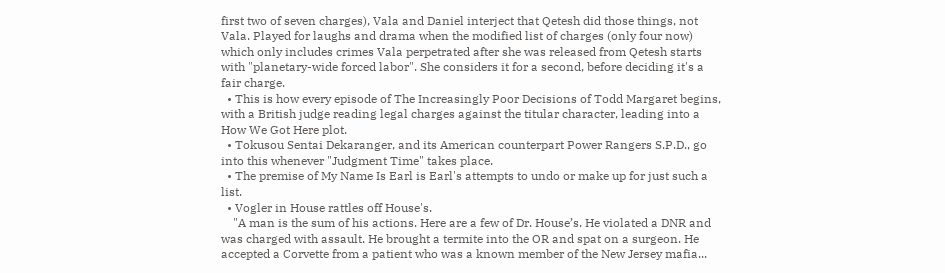first two of seven charges), Vala and Daniel interject that Qetesh did those things, not Vala. Played for laughs and drama when the modified list of charges (only four now) which only includes crimes Vala perpetrated after she was released from Qetesh starts with "planetary-wide forced labor". She considers it for a second, before deciding it's a fair charge.
  • This is how every episode of The Increasingly Poor Decisions of Todd Margaret begins, with a British judge reading legal charges against the titular character, leading into a How We Got Here plot.
  • Tokusou Sentai Dekaranger, and its American counterpart Power Rangers S.P.D., go into this whenever "Judgment Time" takes place.
  • The premise of My Name Is Earl is Earl's attempts to undo or make up for just such a list.
  • Vogler in House rattles off House's.
    "A man is the sum of his actions. Here are a few of Dr. House’s. He violated a DNR and was charged with assault. He brought a termite into the OR and spat on a surgeon. He accepted a Corvette from a patient who was a known member of the New Jersey mafia...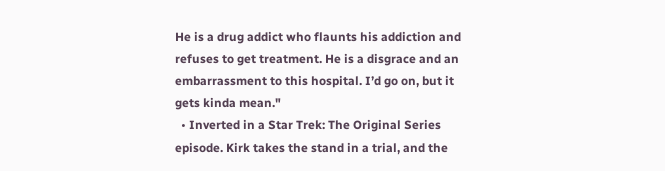He is a drug addict who flaunts his addiction and refuses to get treatment. He is a disgrace and an embarrassment to this hospital. I’d go on, but it gets kinda mean."
  • Inverted in a Star Trek: The Original Series episode. Kirk takes the stand in a trial, and the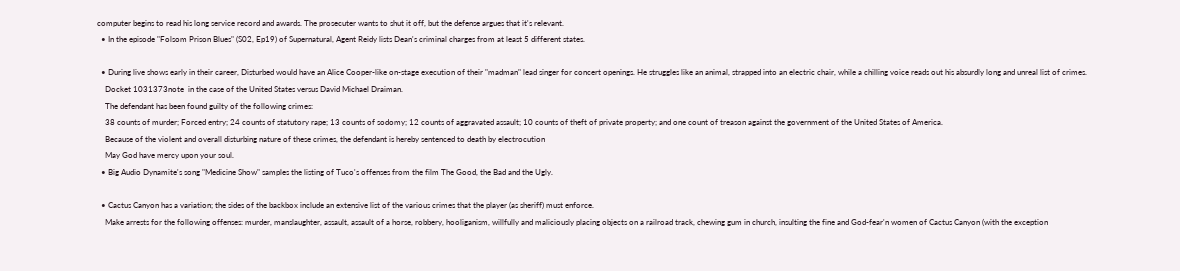computer begins to read his long service record and awards. The prosecuter wants to shut it off, but the defense argues that it's relevant.
  • In the episode "Folsom Prison Blues" (S02, Ep19) of Supernatural, Agent Reidy lists Dean's criminal charges from at least 5 different states.

  • During live shows early in their career, Disturbed would have an Alice Cooper-like on-stage execution of their "madman" lead singer for concert openings. He struggles like an animal, strapped into an electric chair, while a chilling voice reads out his absurdly long and unreal list of crimes.
    Docket 1031373note  in the case of the United States versus David Michael Draiman.
    The defendant has been found guilty of the following crimes:
    38 counts of murder; Forced entry; 24 counts of statutory rape; 13 counts of sodomy; 12 counts of aggravated assault; 10 counts of theft of private property; and one count of treason against the government of the United States of America.
    Because of the violent and overall disturbing nature of these crimes, the defendant is hereby sentenced to death by electrocution
    May God have mercy upon your soul.
  • Big Audio Dynamite's song "Medicine Show" samples the listing of Tuco's offenses from the film The Good, the Bad and the Ugly.

  • Cactus Canyon has a variation; the sides of the backbox include an extensive list of the various crimes that the player (as sheriff) must enforce.
    Make arrests for the following offenses: murder, manslaughter, assault, assault of a horse, robbery, hooliganism, willfully and maliciously placing objects on a railroad track, chewing gum in church, insulting the fine and God-fear'n women of Cactus Canyon (with the exception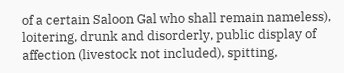of a certain Saloon Gal who shall remain nameless), loitering, drunk and disorderly, public display of affection (livestock not included), spitting,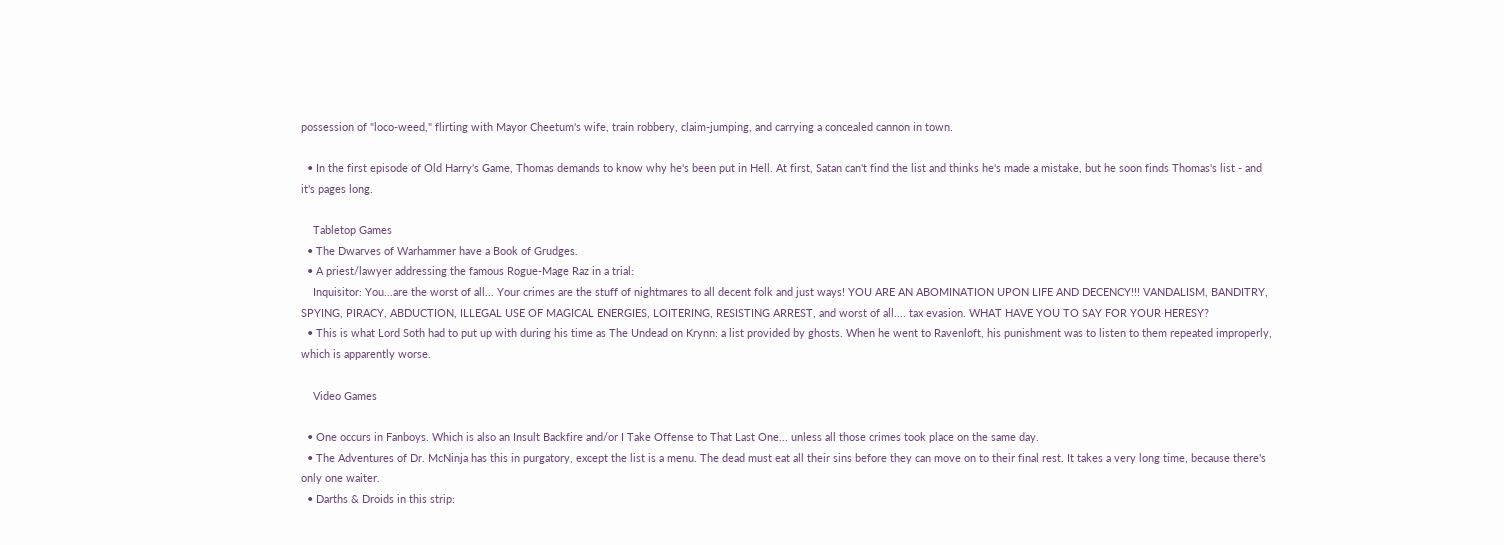possession of "loco-weed," flirting with Mayor Cheetum's wife, train robbery, claim-jumping, and carrying a concealed cannon in town.

  • In the first episode of Old Harry's Game, Thomas demands to know why he's been put in Hell. At first, Satan can't find the list and thinks he's made a mistake, but he soon finds Thomas's list - and it's pages long.

    Tabletop Games
  • The Dwarves of Warhammer have a Book of Grudges.
  • A priest/lawyer addressing the famous Rogue-Mage Raz in a trial:
    Inquisitor: You...are the worst of all... Your crimes are the stuff of nightmares to all decent folk and just ways! YOU ARE AN ABOMINATION UPON LIFE AND DECENCY!!! VANDALISM, BANDITRY, SPYING, PIRACY, ABDUCTION, ILLEGAL USE OF MAGICAL ENERGIES, LOITERING, RESISTING ARREST, and worst of all.... tax evasion. WHAT HAVE YOU TO SAY FOR YOUR HERESY?
  • This is what Lord Soth had to put up with during his time as The Undead on Krynn: a list provided by ghosts. When he went to Ravenloft, his punishment was to listen to them repeated improperly, which is apparently worse.

    Video Games

  • One occurs in Fanboys. Which is also an Insult Backfire and/or I Take Offense to That Last One... unless all those crimes took place on the same day.
  • The Adventures of Dr. McNinja has this in purgatory, except the list is a menu. The dead must eat all their sins before they can move on to their final rest. It takes a very long time, because there's only one waiter.
  • Darths & Droids in this strip: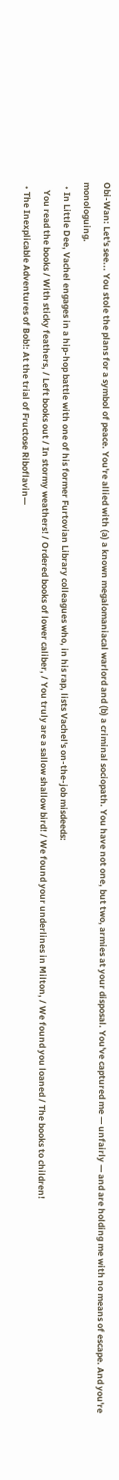Obi-Wan: Let's see... You stole the plans for a symbol of peace. You're allied with (a) a known megalomaniacal warlord and (b) a criminal sociopath. You have not one, but two, armies at your disposal. You've captured me — unfairly — and are holding me with no means of escape. And you're monologuing.
  • In Little Dee, Vachel engages in a hip-hop battle with one of his former Furtovian Library colleagues who, in his rap, lists Vachel's on-the-job misdeeds:
    You read the books / With sticky feathers, / Left books out / In stormy weathers! / Ordered books of lower caliber, / You truly are a sallow shallow bird! / We found your underlines in Milton, / We found you loaned / The books to children!
  • The Inexplicable Adventures of Bob!: At the trial of Fructose Riboflavin—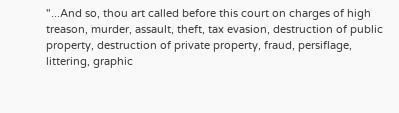"...And so, thou art called before this court on charges of high treason, murder, assault, theft, tax evasion, destruction of public property, destruction of private property, fraud, persiflage, littering, graphic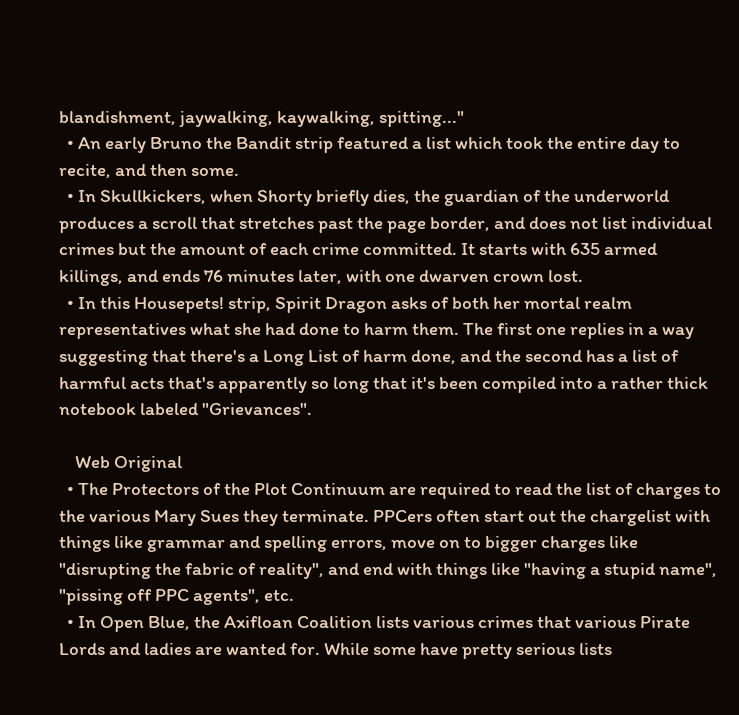blandishment, jaywalking, kaywalking, spitting..."
  • An early Bruno the Bandit strip featured a list which took the entire day to recite, and then some.
  • In Skullkickers, when Shorty briefly dies, the guardian of the underworld produces a scroll that stretches past the page border, and does not list individual crimes but the amount of each crime committed. It starts with 635 armed killings, and ends 76 minutes later, with one dwarven crown lost.
  • In this Housepets! strip, Spirit Dragon asks of both her mortal realm representatives what she had done to harm them. The first one replies in a way suggesting that there's a Long List of harm done, and the second has a list of harmful acts that's apparently so long that it's been compiled into a rather thick notebook labeled "Grievances".

    Web Original
  • The Protectors of the Plot Continuum are required to read the list of charges to the various Mary Sues they terminate. PPCers often start out the chargelist with things like grammar and spelling errors, move on to bigger charges like "disrupting the fabric of reality", and end with things like "having a stupid name", "pissing off PPC agents", etc.
  • In Open Blue, the Axifloan Coalition lists various crimes that various Pirate Lords and ladies are wanted for. While some have pretty serious lists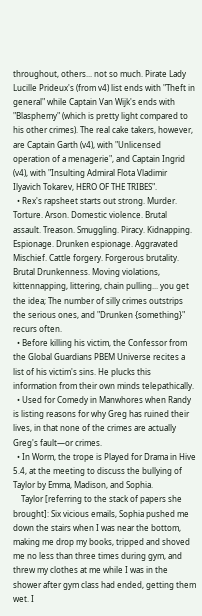throughout, others... not so much. Pirate Lady Lucille Prideux's (from v4) list ends with "Theft in general" while Captain Van Wijk's ends with "Blasphemy" (which is pretty light compared to his other crimes). The real cake takers, however, are Captain Garth (v4), with "Unlicensed operation of a menagerie", and Captain Ingrid (v4), with "Insulting Admiral Flota Vladimir Ilyavich Tokarev, HERO OF THE TRIBES".
  • Rex's rapsheet starts out strong. Murder. Torture. Arson. Domestic violence. Brutal assault. Treason. Smuggling. Piracy. Kidnapping. Espionage. Drunken espionage. Aggravated Mischief. Cattle forgery. Forgerous brutality. Brutal Drunkenness. Moving violations, kittennapping, littering, chain pulling... you get the idea; The number of silly crimes outstrips the serious ones, and "Drunken {something}" recurs often.
  • Before killing his victim, the Confessor from the Global Guardians PBEM Universe recites a list of his victim's sins. He plucks this information from their own minds telepathically.
  • Used for Comedy in Manwhores when Randy is listing reasons for why Greg has ruined their lives, in that none of the crimes are actually Greg's fault—or crimes.
  • In Worm, the trope is Played for Drama in Hive 5.4, at the meeting to discuss the bullying of Taylor by Emma, Madison, and Sophia.
    Taylor [referring to the stack of papers she brought]: Six vicious emails, Sophia pushed me down the stairs when I was near the bottom, making me drop my books, tripped and shoved me no less than three times during gym, and threw my clothes at me while I was in the shower after gym class had ended, getting them wet. I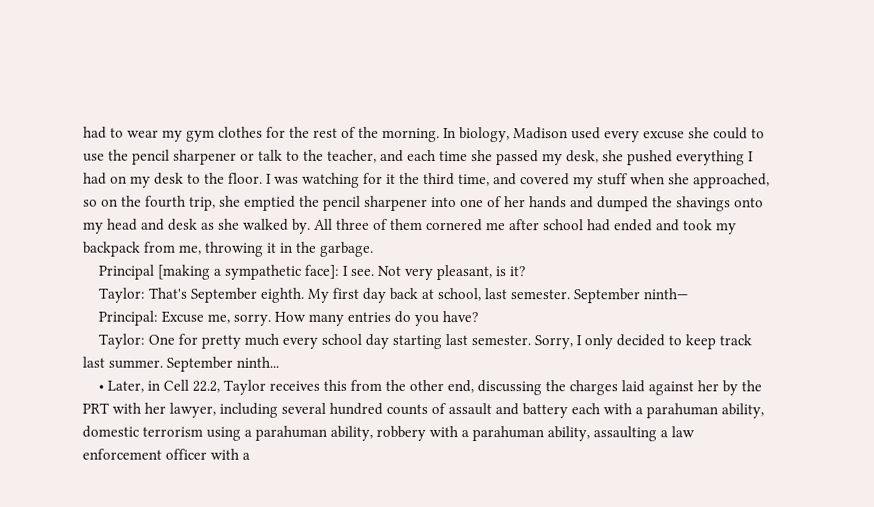had to wear my gym clothes for the rest of the morning. In biology, Madison used every excuse she could to use the pencil sharpener or talk to the teacher, and each time she passed my desk, she pushed everything I had on my desk to the floor. I was watching for it the third time, and covered my stuff when she approached, so on the fourth trip, she emptied the pencil sharpener into one of her hands and dumped the shavings onto my head and desk as she walked by. All three of them cornered me after school had ended and took my backpack from me, throwing it in the garbage.
    Principal [making a sympathetic face]: I see. Not very pleasant, is it?
    Taylor: That's September eighth. My first day back at school, last semester. September ninth—
    Principal: Excuse me, sorry. How many entries do you have?
    Taylor: One for pretty much every school day starting last semester. Sorry, I only decided to keep track last summer. September ninth...
    • Later, in Cell 22.2, Taylor receives this from the other end, discussing the charges laid against her by the PRT with her lawyer, including several hundred counts of assault and battery each with a parahuman ability, domestic terrorism using a parahuman ability, robbery with a parahuman ability, assaulting a law enforcement officer with a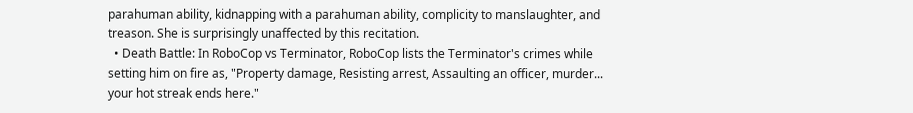parahuman ability, kidnapping with a parahuman ability, complicity to manslaughter, and treason. She is surprisingly unaffected by this recitation.
  • Death Battle: In RoboCop vs Terminator, RoboCop lists the Terminator's crimes while setting him on fire as, "Property damage, Resisting arrest, Assaulting an officer, murder... your hot streak ends here."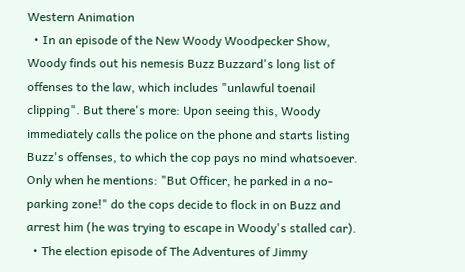Western Animation
  • In an episode of the New Woody Woodpecker Show, Woody finds out his nemesis Buzz Buzzard's long list of offenses to the law, which includes "unlawful toenail clipping". But there's more: Upon seeing this, Woody immediately calls the police on the phone and starts listing Buzz's offenses, to which the cop pays no mind whatsoever. Only when he mentions: "But Officer, he parked in a no-parking zone!" do the cops decide to flock in on Buzz and arrest him (he was trying to escape in Woody's stalled car).
  • The election episode of The Adventures of Jimmy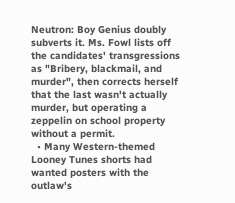Neutron: Boy Genius doubly subverts it. Ms. Fowl lists off the candidates' transgressions as "Bribery, blackmail, and murder", then corrects herself that the last wasn't actually murder, but operating a zeppelin on school property without a permit.
  • Many Western-themed Looney Tunes shorts had wanted posters with the outlaw's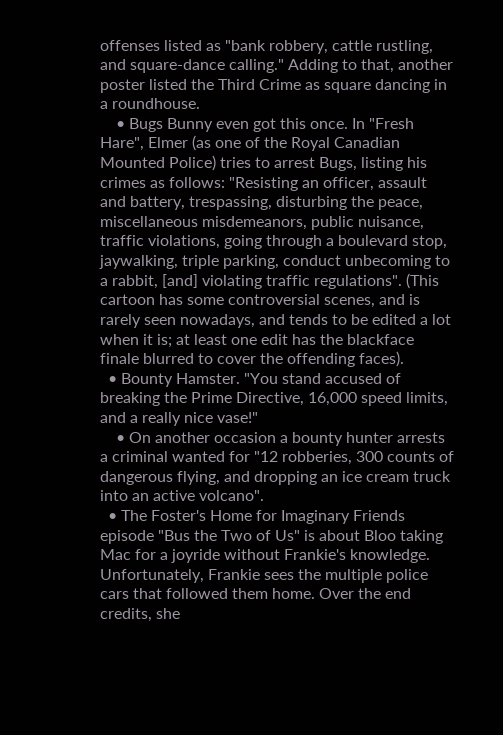offenses listed as "bank robbery, cattle rustling, and square-dance calling." Adding to that, another poster listed the Third Crime as square dancing in a roundhouse.
    • Bugs Bunny even got this once. In "Fresh Hare", Elmer (as one of the Royal Canadian Mounted Police) tries to arrest Bugs, listing his crimes as follows: "Resisting an officer, assault and battery, trespassing, disturbing the peace, miscellaneous misdemeanors, public nuisance, traffic violations, going through a boulevard stop, jaywalking, triple parking, conduct unbecoming to a rabbit, [and] violating traffic regulations". (This cartoon has some controversial scenes, and is rarely seen nowadays, and tends to be edited a lot when it is; at least one edit has the blackface finale blurred to cover the offending faces).
  • Bounty Hamster. "You stand accused of breaking the Prime Directive, 16,000 speed limits, and a really nice vase!"
    • On another occasion a bounty hunter arrests a criminal wanted for "12 robberies, 300 counts of dangerous flying, and dropping an ice cream truck into an active volcano".
  • The Foster's Home for Imaginary Friends episode "Bus the Two of Us" is about Bloo taking Mac for a joyride without Frankie's knowledge. Unfortunately, Frankie sees the multiple police cars that followed them home. Over the end credits, she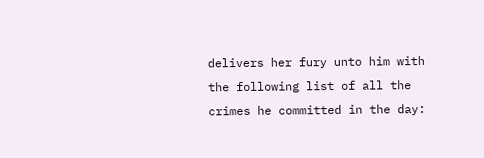delivers her fury unto him with the following list of all the crimes he committed in the day: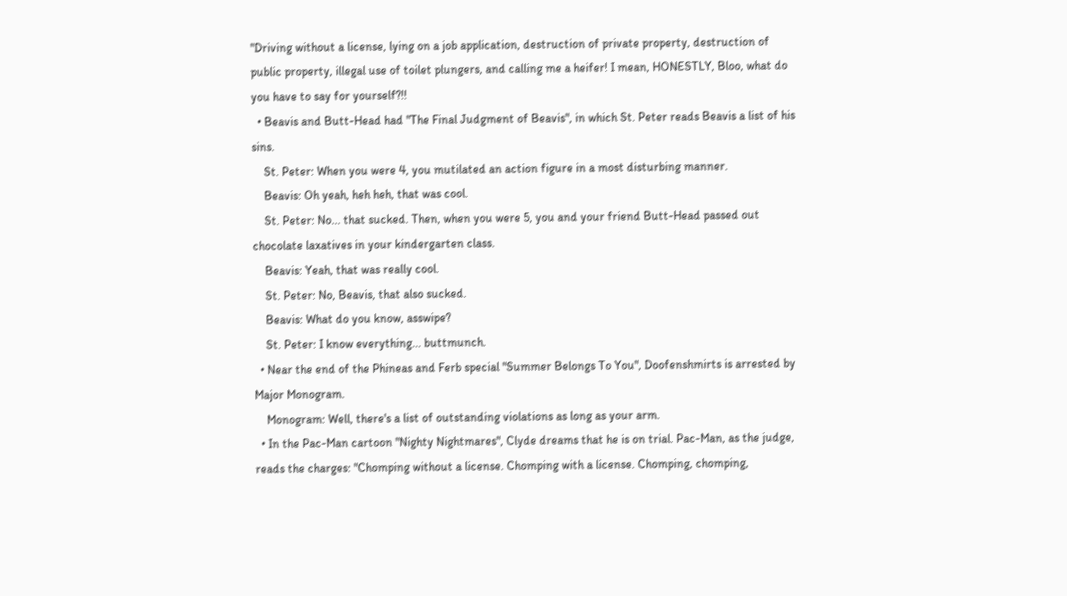"Driving without a license, lying on a job application, destruction of private property, destruction of public property, illegal use of toilet plungers, and calling me a heifer! I mean, HONESTLY, Bloo, what do you have to say for yourself?!!
  • Beavis and Butt-Head had "The Final Judgment of Beavis", in which St. Peter reads Beavis a list of his sins.
    St. Peter: When you were 4, you mutilated an action figure in a most disturbing manner.
    Beavis: Oh yeah, heh heh, that was cool.
    St. Peter: No... that sucked. Then, when you were 5, you and your friend Butt-Head passed out chocolate laxatives in your kindergarten class.
    Beavis: Yeah, that was really cool.
    St. Peter: No, Beavis, that also sucked.
    Beavis: What do you know, asswipe?
    St. Peter: I know everything... buttmunch.
  • Near the end of the Phineas and Ferb special "Summer Belongs To You", Doofenshmirts is arrested by Major Monogram.
    Monogram: Well, there's a list of outstanding violations as long as your arm.
  • In the Pac-Man cartoon "Nighty Nightmares", Clyde dreams that he is on trial. Pac-Man, as the judge, reads the charges: "Chomping without a license. Chomping with a license. Chomping, chomping,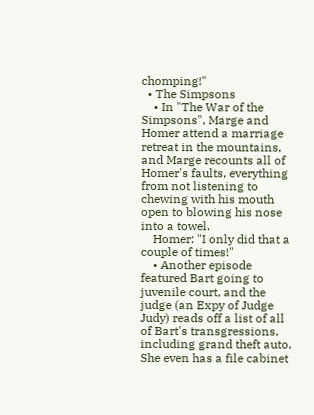chomping!"
  • The Simpsons
    • In "The War of the Simpsons", Marge and Homer attend a marriage retreat in the mountains, and Marge recounts all of Homer's faults, everything from not listening to chewing with his mouth open to blowing his nose into a towel.
    Homer: "I only did that a couple of times!"
    • Another episode featured Bart going to juvenile court, and the judge (an Expy of Judge Judy) reads off a list of all of Bart's transgressions, including grand theft auto. She even has a file cabinet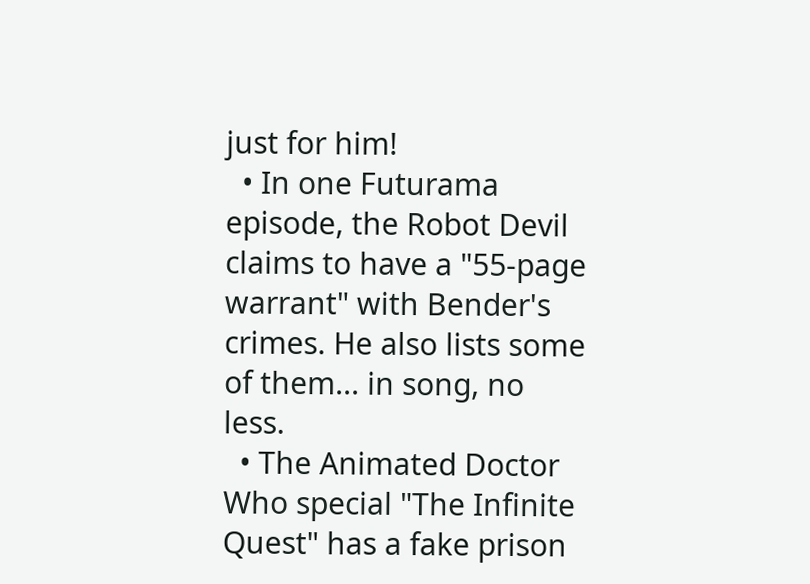just for him!
  • In one Futurama episode, the Robot Devil claims to have a "55-page warrant" with Bender's crimes. He also lists some of them... in song, no less.
  • The Animated Doctor Who special "The Infinite Quest" has a fake prison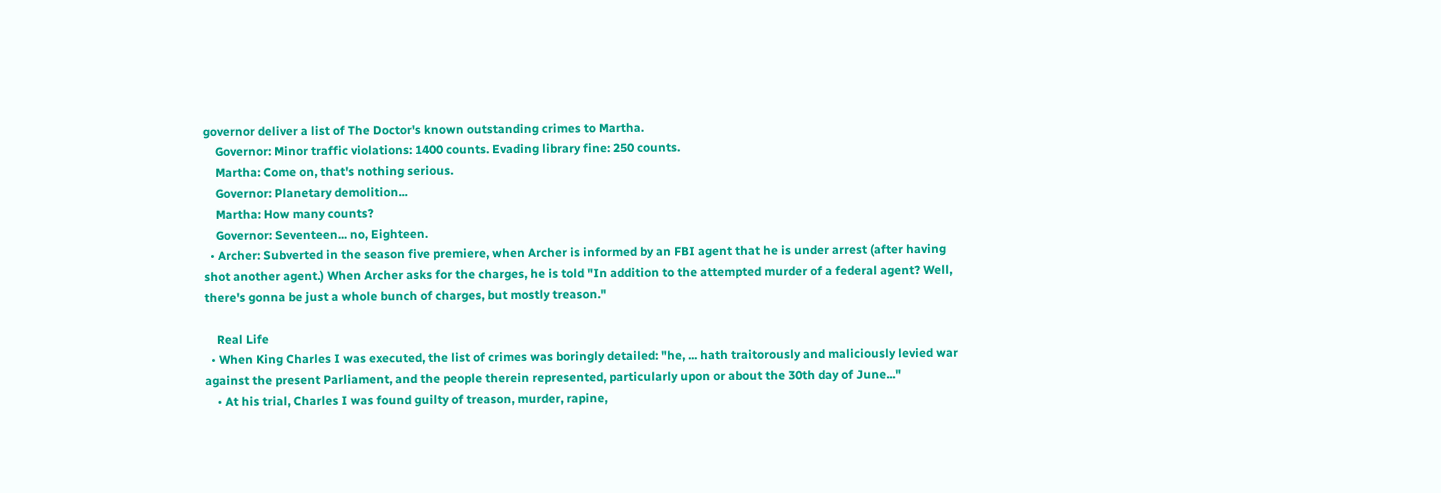governor deliver a list of The Doctor's known outstanding crimes to Martha.
    Governor: Minor traffic violations: 1400 counts. Evading library fine: 250 counts.
    Martha: Come on, that's nothing serious.
    Governor: Planetary demolition...
    Martha: How many counts?
    Governor: Seventeen... no, Eighteen.
  • Archer: Subverted in the season five premiere, when Archer is informed by an FBI agent that he is under arrest (after having shot another agent.) When Archer asks for the charges, he is told "In addition to the attempted murder of a federal agent? Well, there's gonna be just a whole bunch of charges, but mostly treason."

    Real Life
  • When King Charles I was executed, the list of crimes was boringly detailed: "he, ... hath traitorously and maliciously levied war against the present Parliament, and the people therein represented, particularly upon or about the 30th day of June..."
    • At his trial, Charles I was found guilty of treason, murder, rapine,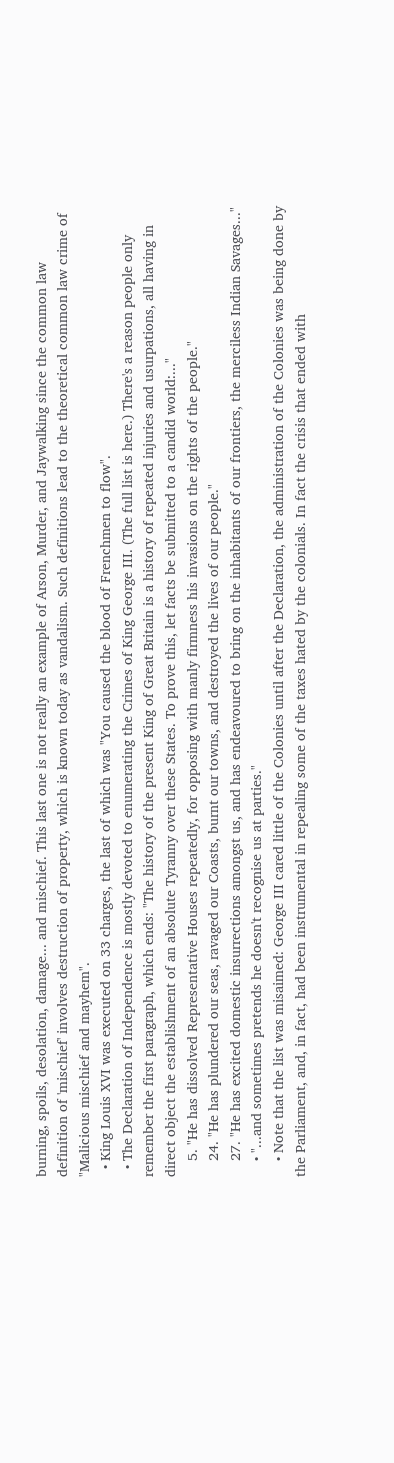burning, spoils, desolation, damage... and mischief. This last one is not really an example of Arson, Murder, and Jaywalking since the common law definition of 'mischief' involves destruction of property, which is known today as vandalism. Such definitions lead to the theoretical common law crime of "Malicious mischief and mayhem".
  • King Louis XVI was executed on 33 charges, the last of which was "You caused the blood of Frenchmen to flow".
  • The Declaration of Independence is mostly devoted to enumerating the Crimes of King George III. (The full list is here.) There's a reason people only remember the first paragraph, which ends: "The history of the present King of Great Britain is a history of repeated injuries and usurpations, all having in direct object the establishment of an absolute Tyranny over these States. To prove this, let facts be submitted to a candid world:..."
    5. "He has dissolved Representative Houses repeatedly, for opposing with manly firmness his invasions on the rights of the people."
    24. "He has plundered our seas, ravaged our Coasts, burnt our towns, and destroyed the lives of our people."
    27. "He has excited domestic insurrections amongst us, and has endeavoured to bring on the inhabitants of our frontiers, the merciless Indian Savages..."
    • "...and sometimes pretends he doesn't recognise us at parties."
    • Note that the list was misaimed: George III cared little of the Colonies until after the Declaration, the administration of the Colonies was being done by the Parliament, and, in fact, had been instrumental in repealing some of the taxes hated by the colonials. In fact the crisis that ended with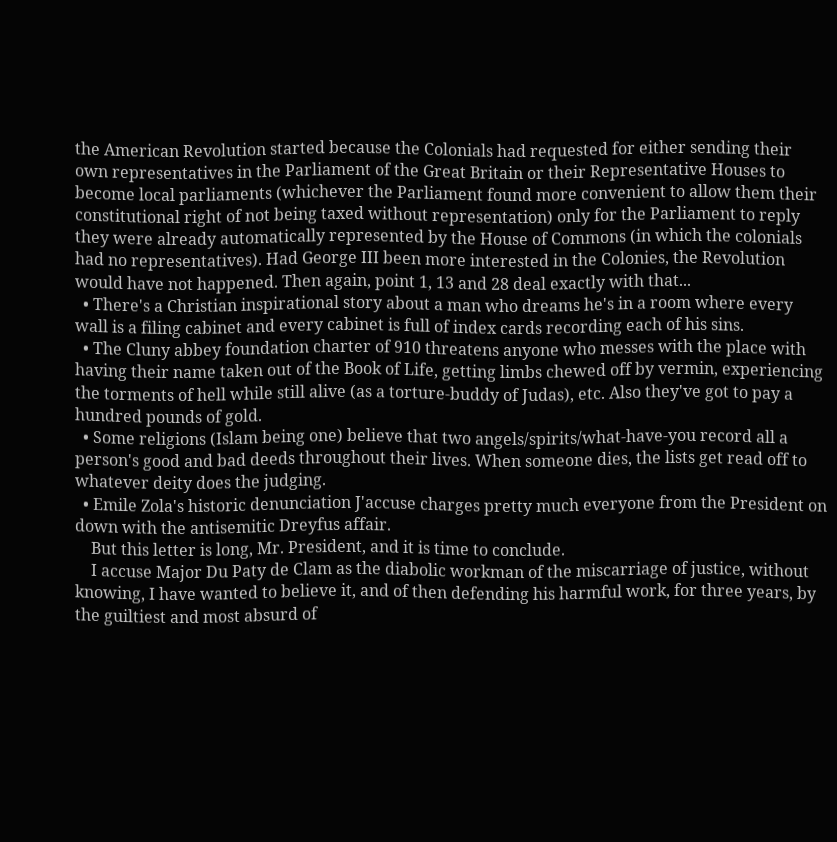the American Revolution started because the Colonials had requested for either sending their own representatives in the Parliament of the Great Britain or their Representative Houses to become local parliaments (whichever the Parliament found more convenient to allow them their constitutional right of not being taxed without representation) only for the Parliament to reply they were already automatically represented by the House of Commons (in which the colonials had no representatives). Had George III been more interested in the Colonies, the Revolution would have not happened. Then again, point 1, 13 and 28 deal exactly with that...
  • There's a Christian inspirational story about a man who dreams he's in a room where every wall is a filing cabinet and every cabinet is full of index cards recording each of his sins.
  • The Cluny abbey foundation charter of 910 threatens anyone who messes with the place with having their name taken out of the Book of Life, getting limbs chewed off by vermin, experiencing the torments of hell while still alive (as a torture-buddy of Judas), etc. Also they've got to pay a hundred pounds of gold.
  • Some religions (Islam being one) believe that two angels/spirits/what-have-you record all a person's good and bad deeds throughout their lives. When someone dies, the lists get read off to whatever deity does the judging.
  • Emile Zola's historic denunciation J'accuse charges pretty much everyone from the President on down with the antisemitic Dreyfus affair.
    But this letter is long, Mr. President, and it is time to conclude.
    I accuse Major Du Paty de Clam as the diabolic workman of the miscarriage of justice, without knowing, I have wanted to believe it, and of then defending his harmful work, for three years, by the guiltiest and most absurd of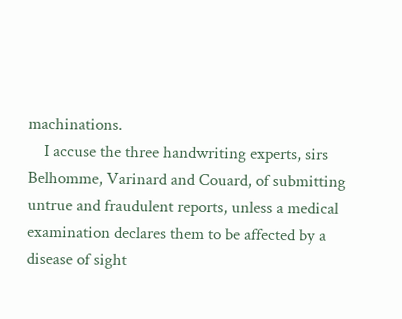machinations.
    I accuse the three handwriting experts, sirs Belhomme, Varinard and Couard, of submitting untrue and fraudulent reports, unless a medical examination declares them to be affected by a disease of sight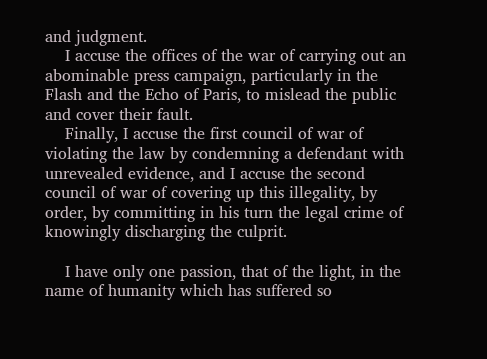and judgment.
    I accuse the offices of the war of carrying out an abominable press campaign, particularly in the Flash and the Echo of Paris, to mislead the public and cover their fault.
    Finally, I accuse the first council of war of violating the law by condemning a defendant with unrevealed evidence, and I accuse the second council of war of covering up this illegality, by order, by committing in his turn the legal crime of knowingly discharging the culprit.

    I have only one passion, that of the light, in the name of humanity which has suffered so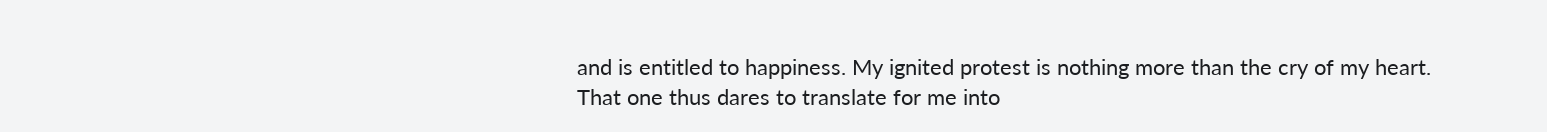and is entitled to happiness. My ignited protest is nothing more than the cry of my heart. That one thus dares to translate for me into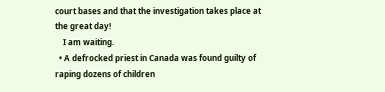court bases and that the investigation takes place at the great day!
    I am waiting.
  • A defrocked priest in Canada was found guilty of raping dozens of children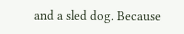and a sled dog. Because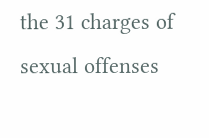the 31 charges of sexual offenses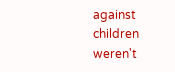against children weren't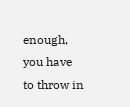enough, you have to throw in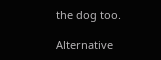the dog too.

Alternative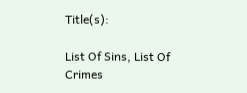Title(s):

List Of Sins, List Of Crimes